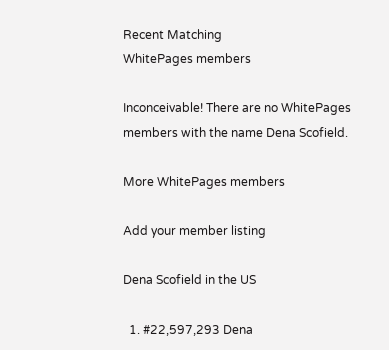Recent Matching
WhitePages members

Inconceivable! There are no WhitePages members with the name Dena Scofield.

More WhitePages members

Add your member listing

Dena Scofield in the US

  1. #22,597,293 Dena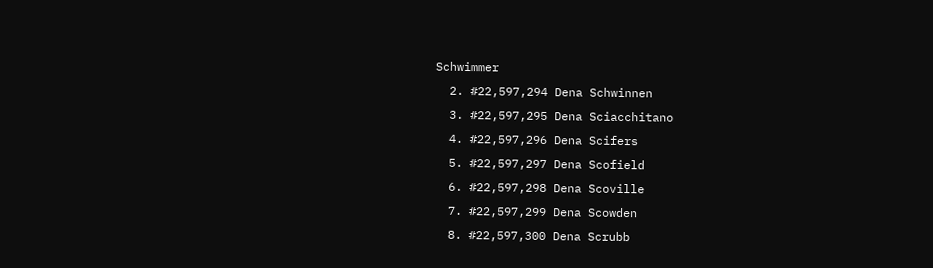Schwimmer
  2. #22,597,294 Dena Schwinnen
  3. #22,597,295 Dena Sciacchitano
  4. #22,597,296 Dena Scifers
  5. #22,597,297 Dena Scofield
  6. #22,597,298 Dena Scoville
  7. #22,597,299 Dena Scowden
  8. #22,597,300 Dena Scrubb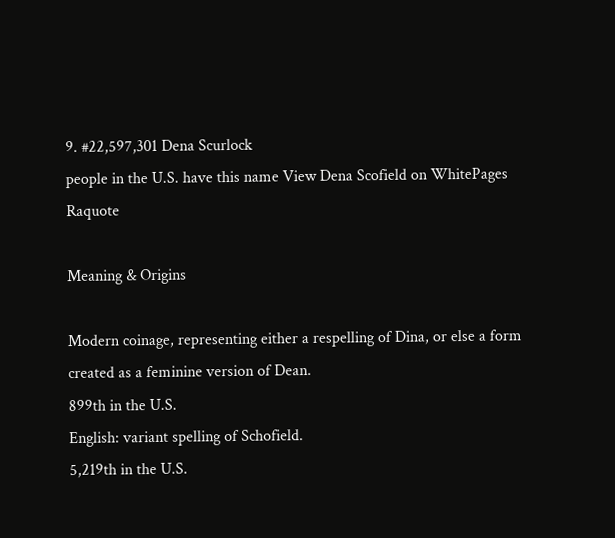9. #22,597,301 Dena Scurlock
people in the U.S. have this name View Dena Scofield on WhitePages Raquote

Meaning & Origins

Modern coinage, representing either a respelling of Dina, or else a form created as a feminine version of Dean.
899th in the U.S.
English: variant spelling of Schofield.
5,219th in the U.S.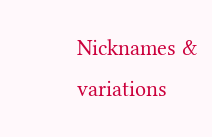Nicknames & variations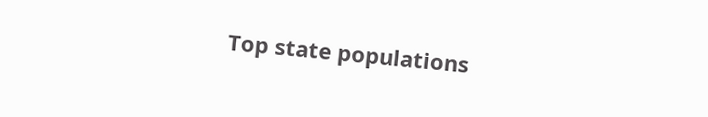Top state populations